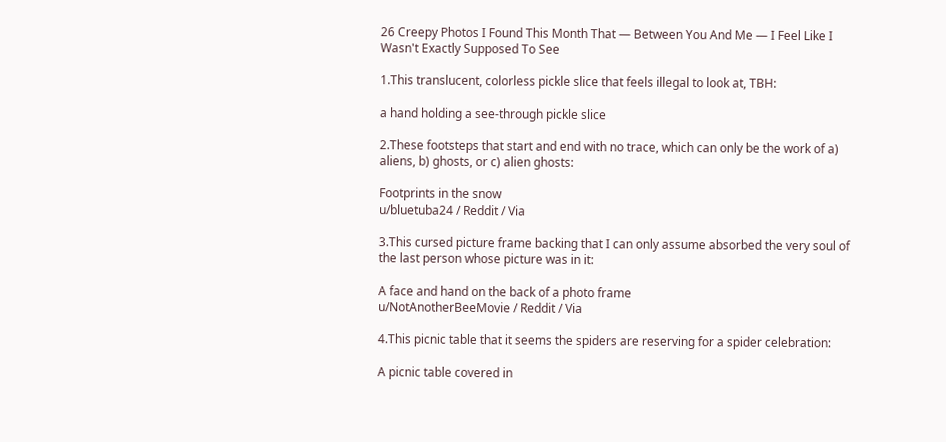26 Creepy Photos I Found This Month That — Between You And Me — I Feel Like I Wasn't Exactly Supposed To See

1.This translucent, colorless pickle slice that feels illegal to look at, TBH:

a hand holding a see-through pickle slice

2.These footsteps that start and end with no trace, which can only be the work of a) aliens, b) ghosts, or c) alien ghosts:

Footprints in the snow
u/bluetuba24 / Reddit / Via

3.This cursed picture frame backing that I can only assume absorbed the very soul of the last person whose picture was in it:

A face and hand on the back of a photo frame
u/NotAnotherBeeMovie / Reddit / Via

4.This picnic table that it seems the spiders are reserving for a spider celebration:

A picnic table covered in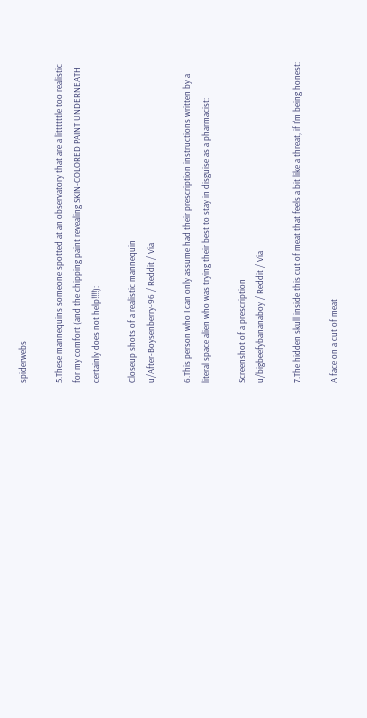spiderwebs

5.These mannequins someone spotted at an observatory that are a littttttle too realistic for my comfort (and the chipping paint revealing SKIN-COLORED PAINT UNDERNEATH certainly does not help!!!!):

Closeup shots of a realistic mannequin
u/After-Boysenberry-96 / Reddit / Via

6.This person who I can only assume had their prescription instructions written by a literal space alien who was trying their best to stay in disguise as a pharmacist:

Screenshot of a prescription
u/bigbeefybananaboy / Reddit / Via

7.The hidden skull inside this cut of meat that feels a bit like a threat, if I'm being honest:

A face on a cut of meat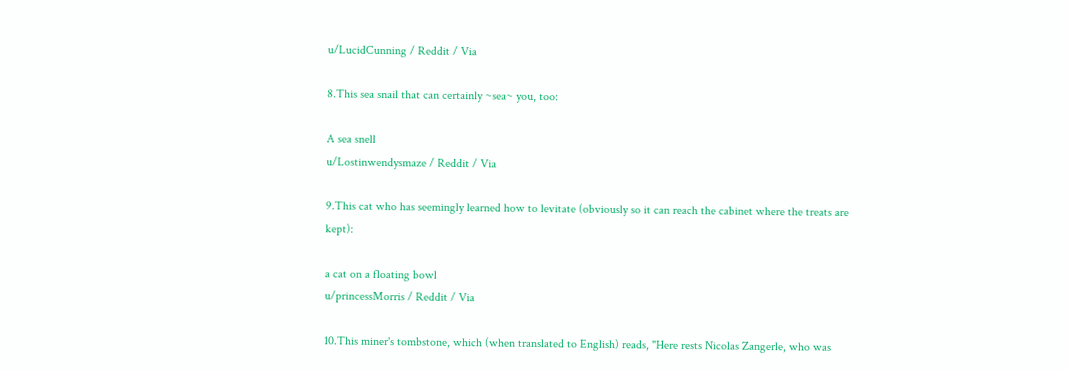u/LucidCunning / Reddit / Via

8.This sea snail that can certainly ~sea~ you, too:

A sea snell
u/Lostinwendysmaze / Reddit / Via

9.This cat who has seemingly learned how to levitate (obviously so it can reach the cabinet where the treats are kept):

a cat on a floating bowl
u/princessMorris / Reddit / Via

10.This miner's tombstone, which (when translated to English) reads, "Here rests Nicolas Zangerle, who was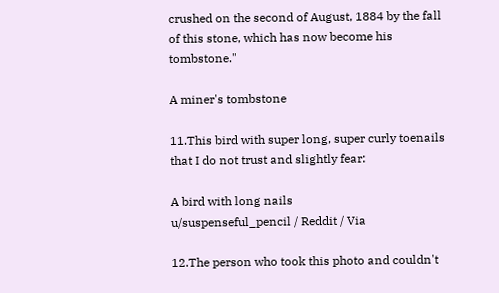crushed on the second of August, 1884 by the fall of this stone, which has now become his tombstone."

A miner's tombstone

11.This bird with super long, super curly toenails that I do not trust and slightly fear:

A bird with long nails
u/suspenseful_pencil / Reddit / Via

12.The person who took this photo and couldn't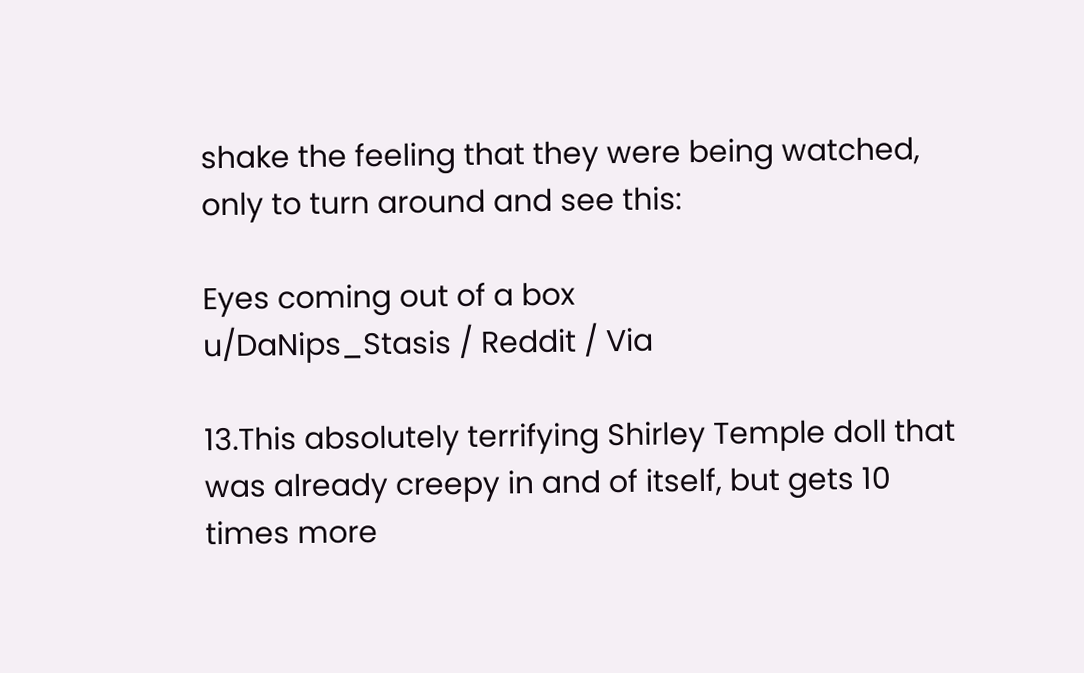shake the feeling that they were being watched, only to turn around and see this:

Eyes coming out of a box
u/DaNips_Stasis / Reddit / Via

13.This absolutely terrifying Shirley Temple doll that was already creepy in and of itself, but gets 10 times more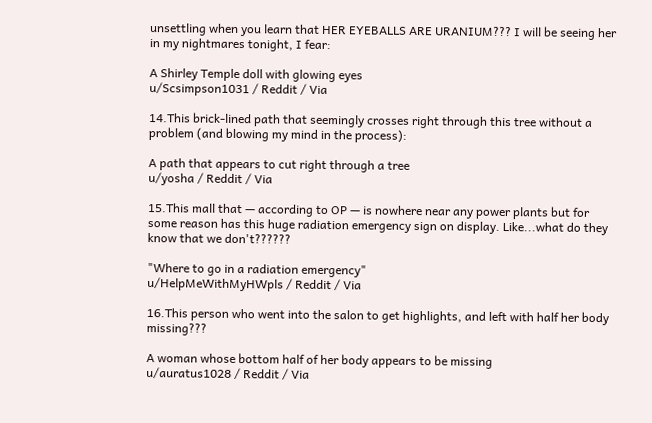unsettling when you learn that HER EYEBALLS ARE URANIUM??? I will be seeing her in my nightmares tonight, I fear:

A Shirley Temple doll with glowing eyes
u/Scsimpson1031 / Reddit / Via

14.This brick-lined path that seemingly crosses right through this tree without a problem (and blowing my mind in the process):

A path that appears to cut right through a tree
u/yosha / Reddit / Via

15.This mall that — according to OP — is nowhere near any power plants but for some reason has this huge radiation emergency sign on display. Like...what do they know that we don't??????

"Where to go in a radiation emergency"
u/HelpMeWithMyHWpls / Reddit / Via

16.This person who went into the salon to get highlights, and left with half her body missing???

A woman whose bottom half of her body appears to be missing
u/auratus1028 / Reddit / Via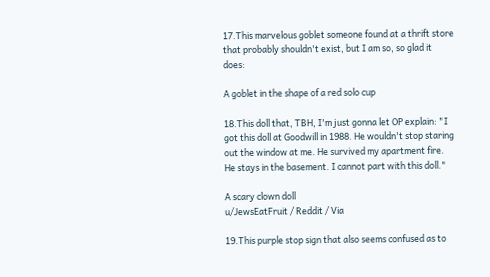17.This marvelous goblet someone found at a thrift store that probably shouldn't exist, but I am so, so glad it does:

A goblet in the shape of a red solo cup

18.This doll that, TBH, I'm just gonna let OP explain: "I got this doll at Goodwill in 1988. He wouldn't stop staring out the window at me. He survived my apartment fire. He stays in the basement. I cannot part with this doll."

A scary clown doll
u/JewsEatFruit / Reddit / Via

19.This purple stop sign that also seems confused as to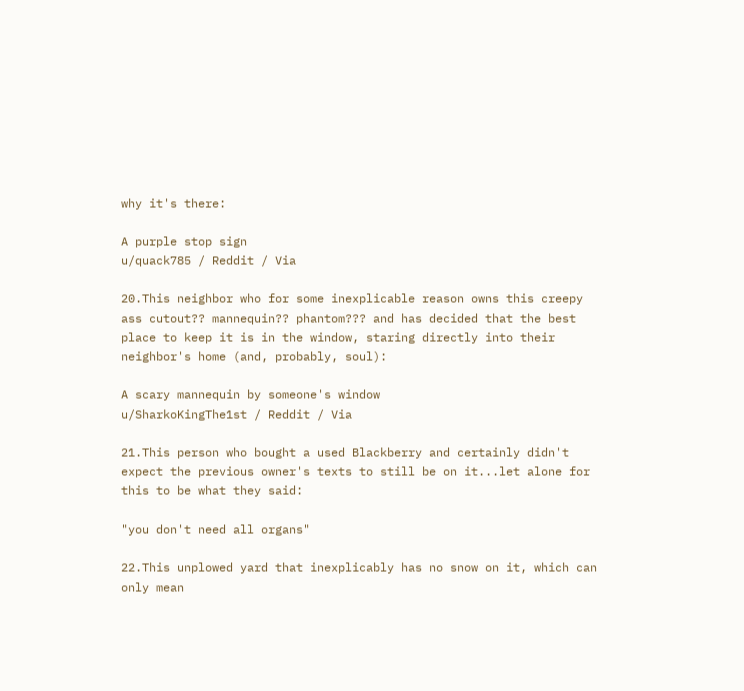why it's there:

A purple stop sign
u/quack785 / Reddit / Via

20.This neighbor who for some inexplicable reason owns this creepy ass cutout?? mannequin?? phantom??? and has decided that the best place to keep it is in the window, staring directly into their neighbor's home (and, probably, soul):

A scary mannequin by someone's window
u/SharkoKingThe1st / Reddit / Via

21.This person who bought a used Blackberry and certainly didn't expect the previous owner's texts to still be on it...let alone for this to be what they said:

"you don't need all organs"

22.This unplowed yard that inexplicably has no snow on it, which can only mean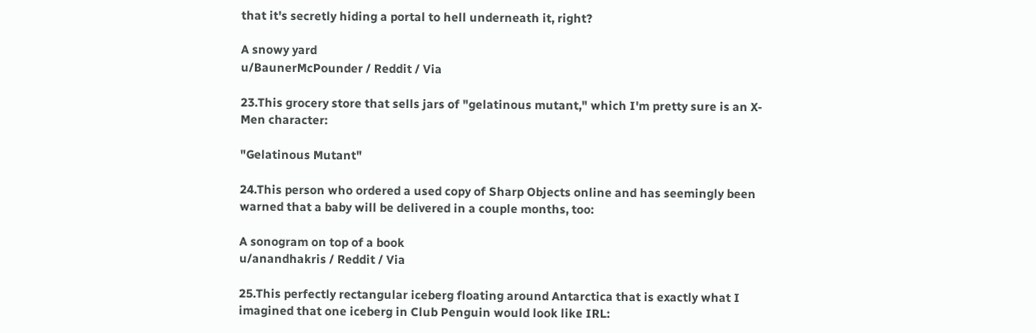that it's secretly hiding a portal to hell underneath it, right?

A snowy yard
u/BaunerMcPounder / Reddit / Via

23.This grocery store that sells jars of "gelatinous mutant," which I'm pretty sure is an X-Men character:

"Gelatinous Mutant"

24.This person who ordered a used copy of Sharp Objects online and has seemingly been warned that a baby will be delivered in a couple months, too:

A sonogram on top of a book
u/anandhakris / Reddit / Via

25.This perfectly rectangular iceberg floating around Antarctica that is exactly what I imagined that one iceberg in Club Penguin would look like IRL: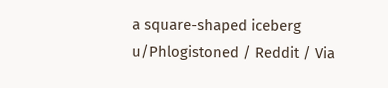a square-shaped iceberg
u/Phlogistoned / Reddit / Via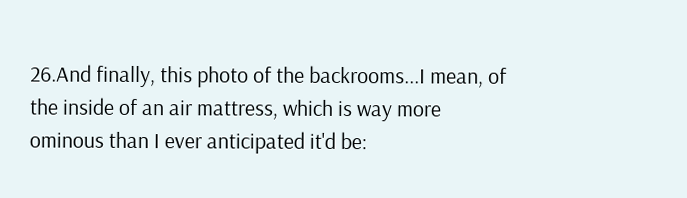26.And finally, this photo of the backrooms...I mean, of the inside of an air mattress, which is way more ominous than I ever anticipated it'd be: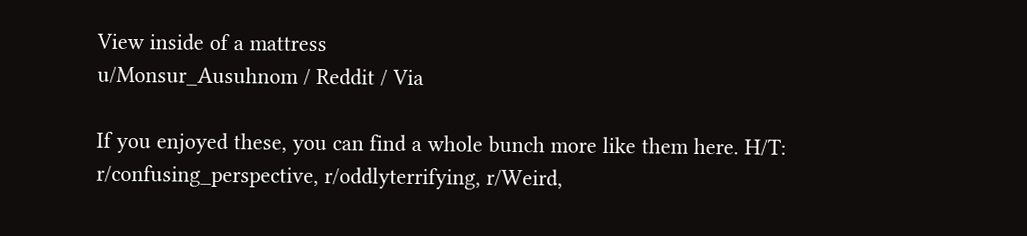View inside of a mattress
u/Monsur_Ausuhnom / Reddit / Via

If you enjoyed these, you can find a whole bunch more like them here. H/T: r/confusing_perspective, r/oddlyterrifying, r/Weird,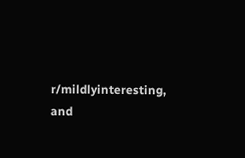r/mildlyinteresting, and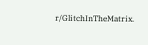r/GlitchInTheMatrix.